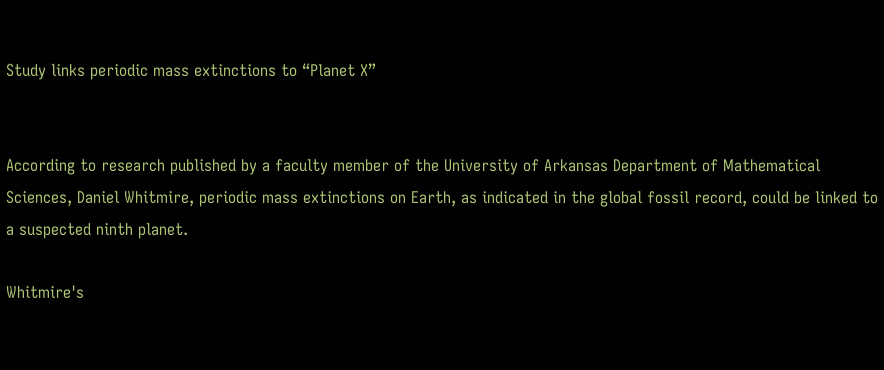Study links periodic mass extinctions to “Planet X”


According to research published by a faculty member of the University of Arkansas Department of Mathematical Sciences, Daniel Whitmire, periodic mass extinctions on Earth, as indicated in the global fossil record, could be linked to a suspected ninth planet.

Whitmire's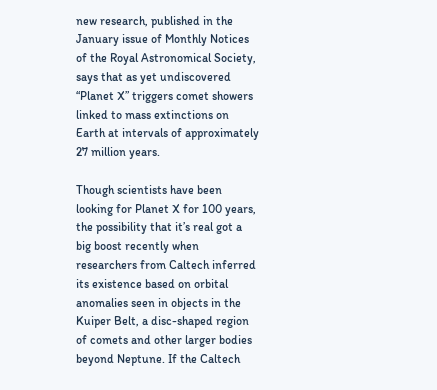new research, published in the January issue of Monthly Notices of the Royal Astronomical Society, says that as yet undiscovered “Planet X” triggers comet showers linked to mass extinctions on Earth at intervals of approximately 27 million years.

Though scientists have been looking for Planet X for 100 years, the possibility that it’s real got a big boost recently when researchers from Caltech inferred its existence based on orbital anomalies seen in objects in the Kuiper Belt, a disc-shaped region of comets and other larger bodies beyond Neptune. If the Caltech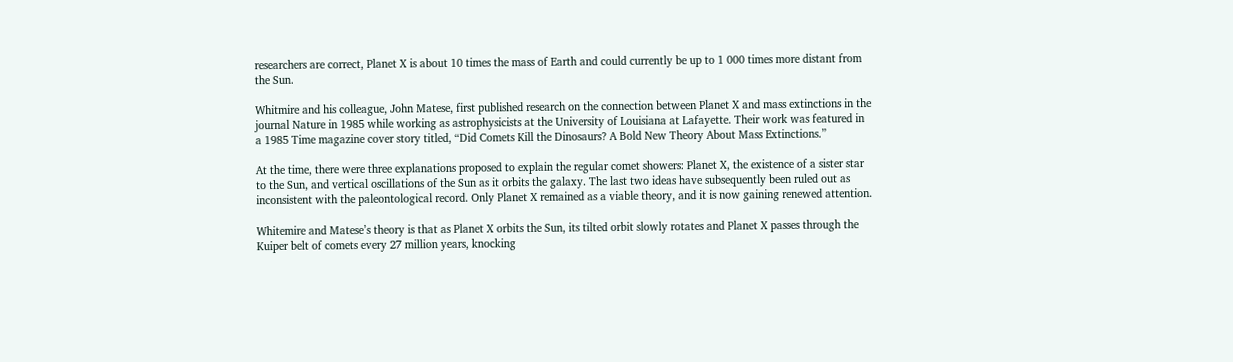researchers are correct, Planet X is about 10 times the mass of Earth and could currently be up to 1 000 times more distant from the Sun.

Whitmire and his colleague, John Matese, first published research on the connection between Planet X and mass extinctions in the journal Nature in 1985 while working as astrophysicists at the University of Louisiana at Lafayette. Their work was featured in a 1985 Time magazine cover story titled, “Did Comets Kill the Dinosaurs? A Bold New Theory About Mass Extinctions.”

At the time, there were three explanations proposed to explain the regular comet showers: Planet X, the existence of a sister star to the Sun, and vertical oscillations of the Sun as it orbits the galaxy. The last two ideas have subsequently been ruled out as inconsistent with the paleontological record. Only Planet X remained as a viable theory, and it is now gaining renewed attention.

Whitemire and Matese’s theory is that as Planet X orbits the Sun, its tilted orbit slowly rotates and Planet X passes through the Kuiper belt of comets every 27 million years, knocking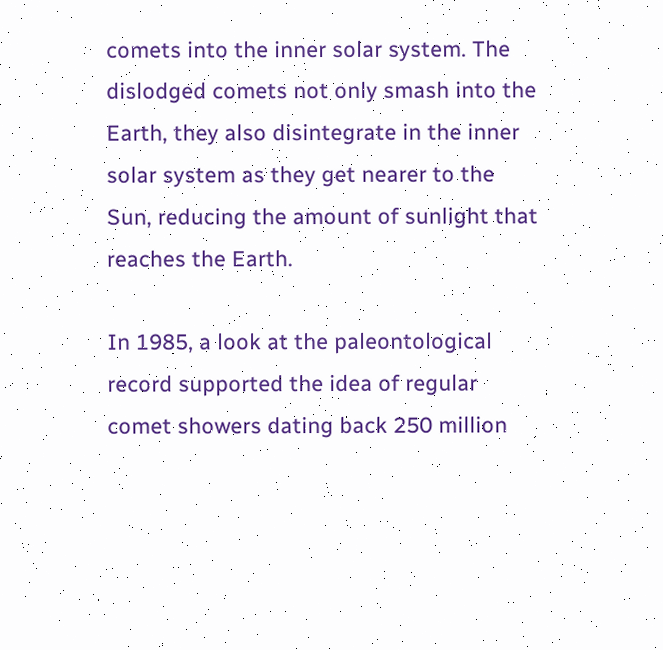comets into the inner solar system. The dislodged comets not only smash into the Earth, they also disintegrate in the inner solar system as they get nearer to the Sun, reducing the amount of sunlight that reaches the Earth.

In 1985, a look at the paleontological record supported the idea of regular comet showers dating back 250 million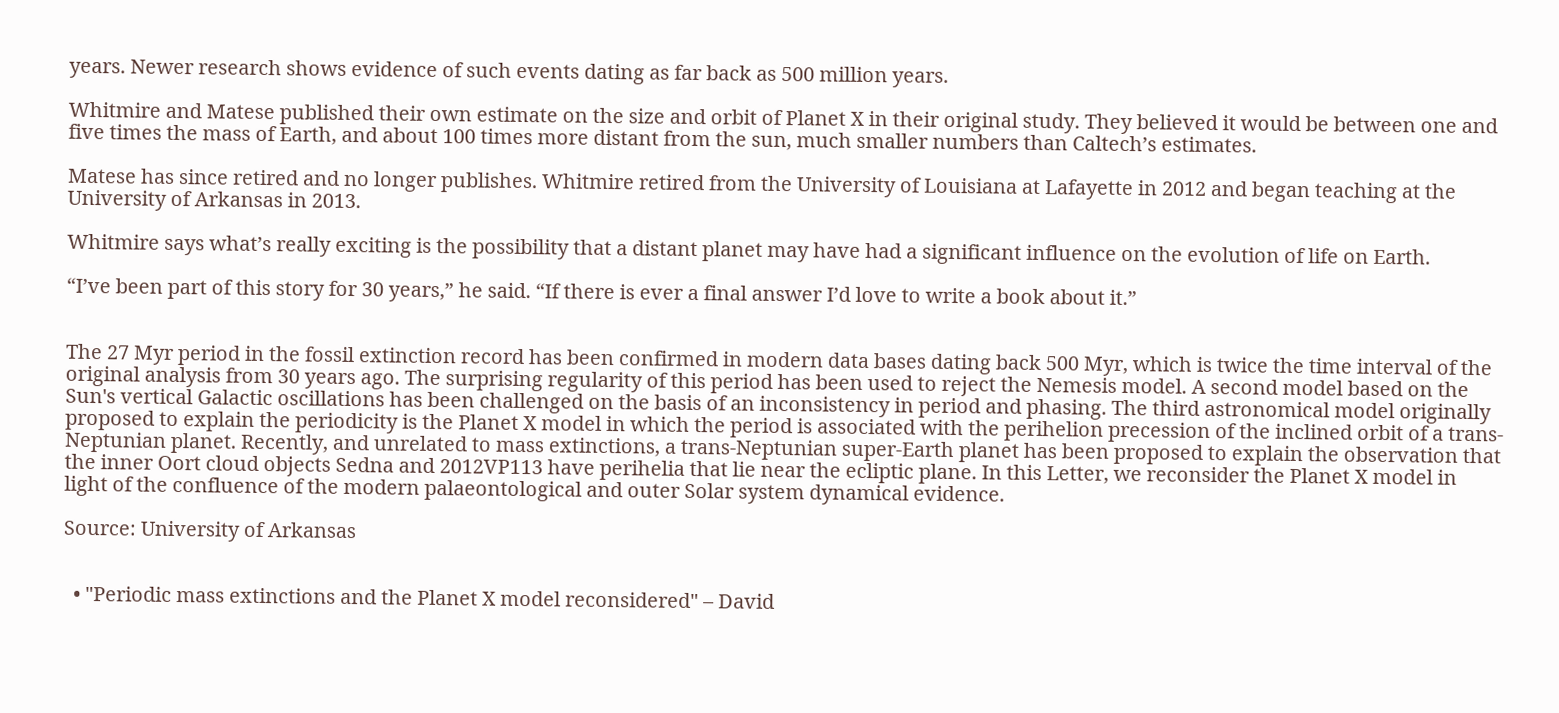years. Newer research shows evidence of such events dating as far back as 500 million years.

Whitmire and Matese published their own estimate on the size and orbit of Planet X in their original study. They believed it would be between one and five times the mass of Earth, and about 100 times more distant from the sun, much smaller numbers than Caltech’s estimates.

Matese has since retired and no longer publishes. Whitmire retired from the University of Louisiana at Lafayette in 2012 and began teaching at the University of Arkansas in 2013.

Whitmire says what’s really exciting is the possibility that a distant planet may have had a significant influence on the evolution of life on Earth.

“I’ve been part of this story for 30 years,” he said. “If there is ever a final answer I’d love to write a book about it.”


The 27 Myr period in the fossil extinction record has been confirmed in modern data bases dating back 500 Myr, which is twice the time interval of the original analysis from 30 years ago. The surprising regularity of this period has been used to reject the Nemesis model. A second model based on the Sun's vertical Galactic oscillations has been challenged on the basis of an inconsistency in period and phasing. The third astronomical model originally proposed to explain the periodicity is the Planet X model in which the period is associated with the perihelion precession of the inclined orbit of a trans-Neptunian planet. Recently, and unrelated to mass extinctions, a trans-Neptunian super-Earth planet has been proposed to explain the observation that the inner Oort cloud objects Sedna and 2012VP113 have perihelia that lie near the ecliptic plane. In this Letter, we reconsider the Planet X model in light of the confluence of the modern palaeontological and outer Solar system dynamical evidence.

Source: University of Arkansas


  • "Periodic mass extinctions and the Planet X model reconsidered" – David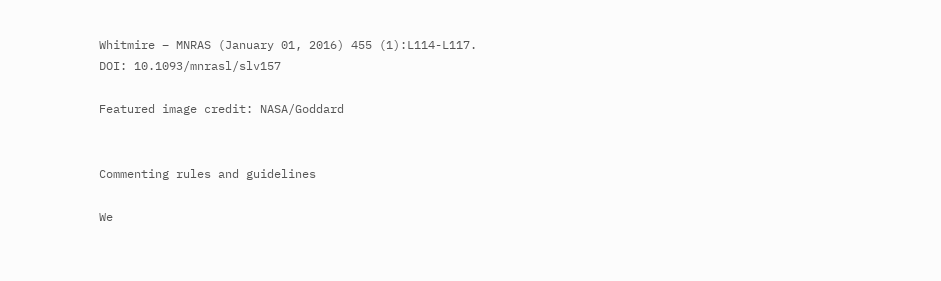Whitmire – MNRAS (January 01, 2016) 455 (1):L114-L117. DOI: 10.1093/mnrasl/slv157

Featured image credit: NASA/Goddard


Commenting rules and guidelines

We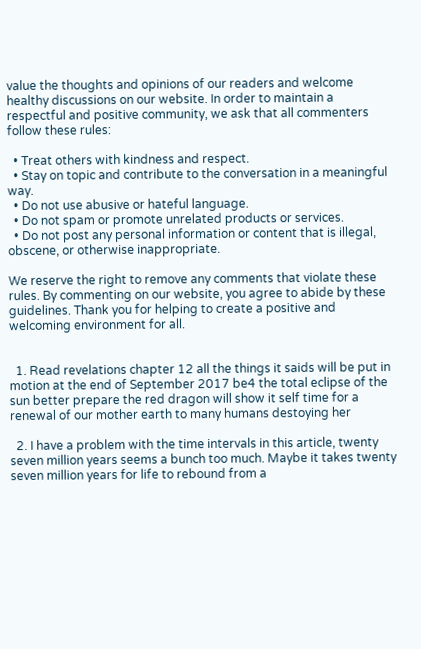value the thoughts and opinions of our readers and welcome healthy discussions on our website. In order to maintain a respectful and positive community, we ask that all commenters follow these rules:

  • Treat others with kindness and respect.
  • Stay on topic and contribute to the conversation in a meaningful way.
  • Do not use abusive or hateful language.
  • Do not spam or promote unrelated products or services.
  • Do not post any personal information or content that is illegal, obscene, or otherwise inappropriate.

We reserve the right to remove any comments that violate these rules. By commenting on our website, you agree to abide by these guidelines. Thank you for helping to create a positive and welcoming environment for all.


  1. Read revelations chapter 12 all the things it saids will be put in motion at the end of September 2017 be4 the total eclipse of the sun better prepare the red dragon will show it self time for a renewal of our mother earth to many humans destoying her

  2. I have a problem with the time intervals in this article, twenty seven million years seems a bunch too much. Maybe it takes twenty seven million years for life to rebound from a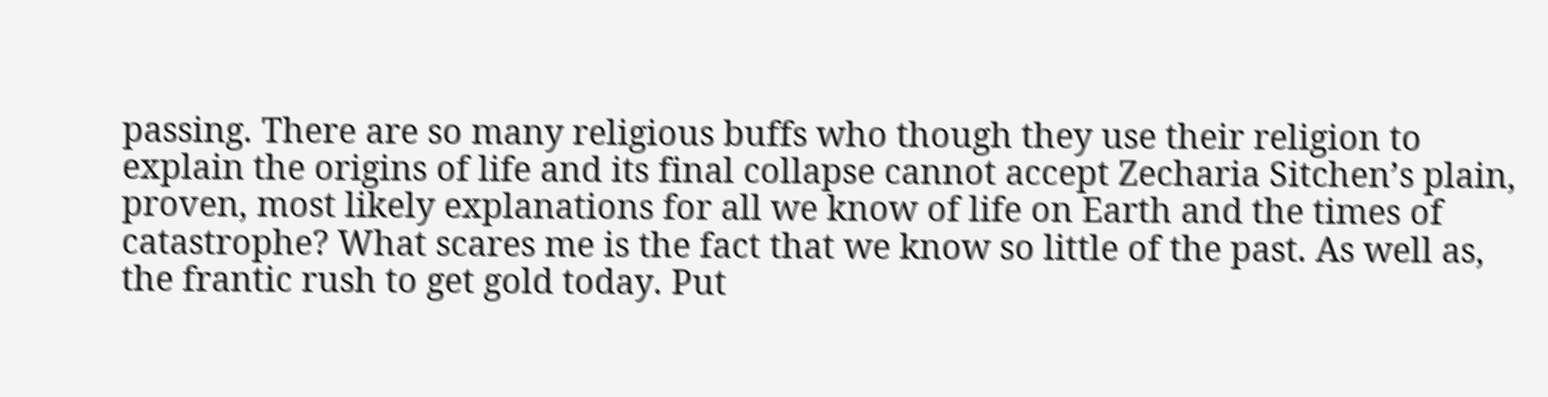passing. There are so many religious buffs who though they use their religion to explain the origins of life and its final collapse cannot accept Zecharia Sitchen’s plain, proven, most likely explanations for all we know of life on Earth and the times of catastrophe? What scares me is the fact that we know so little of the past. As well as, the frantic rush to get gold today. Put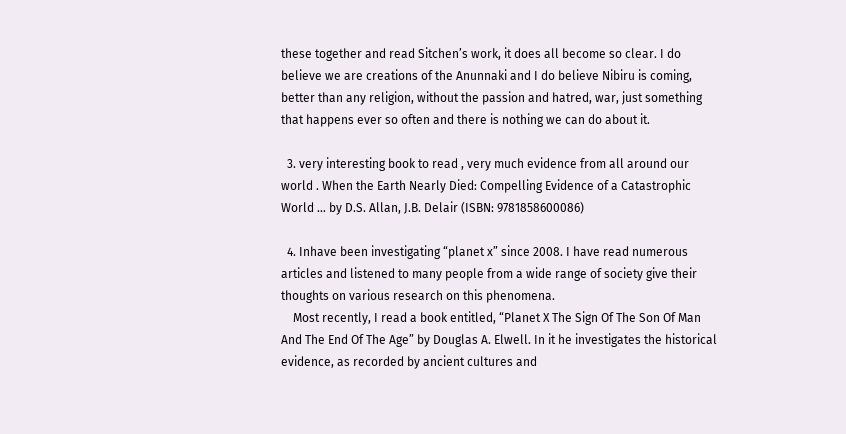these together and read Sitchen’s work, it does all become so clear. I do believe we are creations of the Anunnaki and I do believe Nibiru is coming, better than any religion, without the passion and hatred, war, just something that happens ever so often and there is nothing we can do about it.

  3. very interesting book to read , very much evidence from all around our world . When the Earth Nearly Died: Compelling Evidence of a Catastrophic World … by D.S. Allan, J.B. Delair (ISBN: 9781858600086)

  4. Inhave been investigating “planet x” since 2008. I have read numerous articles and listened to many people from a wide range of society give their thoughts on various research on this phenomena.
    Most recently, I read a book entitled, “Planet X The Sign Of The Son Of Man And The End Of The Age” by Douglas A. Elwell. In it he investigates the historical evidence, as recorded by ancient cultures and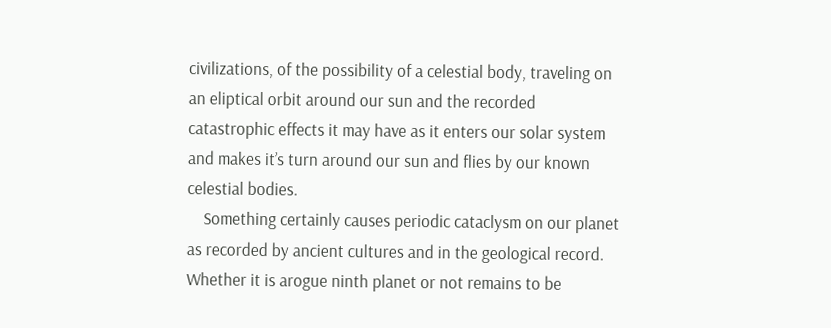civilizations, of the possibility of a celestial body, traveling on an eliptical orbit around our sun and the recorded catastrophic effects it may have as it enters our solar system and makes it’s turn around our sun and flies by our known celestial bodies.
    Something certainly causes periodic cataclysm on our planet as recorded by ancient cultures and in the geological record. Whether it is arogue ninth planet or not remains to be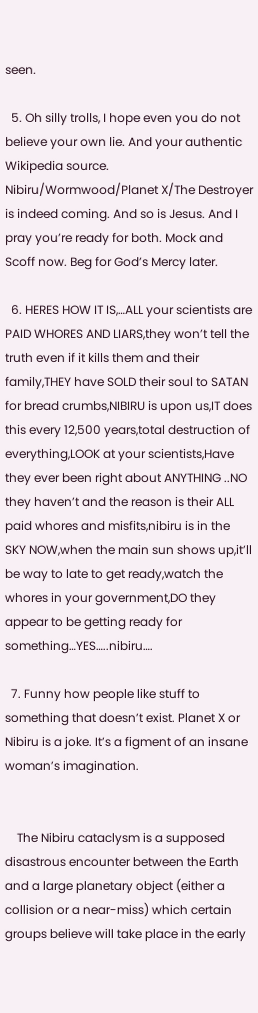seen.

  5. Oh silly trolls, I hope even you do not believe your own lie. And your authentic Wikipedia source. Nibiru/Wormwood/Planet X/The Destroyer is indeed coming. And so is Jesus. And I pray you’re ready for both. Mock and Scoff now. Beg for God’s Mercy later.

  6. HERES HOW IT IS,…ALL your scientists are PAID WHORES AND LIARS,they won’t tell the truth even if it kills them and their family,THEY have SOLD their soul to SATAN for bread crumbs,NIBIRU is upon us,IT does this every 12,500 years,total destruction of everything,LOOK at your scientists,Have they ever been right about ANYTHING ..NO they haven’t and the reason is their ALL paid whores and misfits,nibiru is in the SKY NOW,when the main sun shows up,it’ll be way to late to get ready,watch the whores in your government,DO they appear to be getting ready for something…YES…..nibiru….

  7. Funny how people like stuff to something that doesn’t exist. Planet X or Nibiru is a joke. It’s a figment of an insane woman’s imagination.


    The Nibiru cataclysm is a supposed disastrous encounter between the Earth and a large planetary object (either a collision or a near-miss) which certain groups believe will take place in the early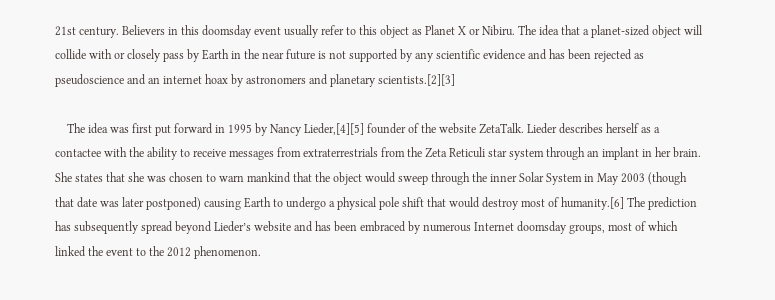21st century. Believers in this doomsday event usually refer to this object as Planet X or Nibiru. The idea that a planet-sized object will collide with or closely pass by Earth in the near future is not supported by any scientific evidence and has been rejected as pseudoscience and an internet hoax by astronomers and planetary scientists.[2][3]

    The idea was first put forward in 1995 by Nancy Lieder,[4][5] founder of the website ZetaTalk. Lieder describes herself as a contactee with the ability to receive messages from extraterrestrials from the Zeta Reticuli star system through an implant in her brain. She states that she was chosen to warn mankind that the object would sweep through the inner Solar System in May 2003 (though that date was later postponed) causing Earth to undergo a physical pole shift that would destroy most of humanity.[6] The prediction has subsequently spread beyond Lieder’s website and has been embraced by numerous Internet doomsday groups, most of which linked the event to the 2012 phenomenon.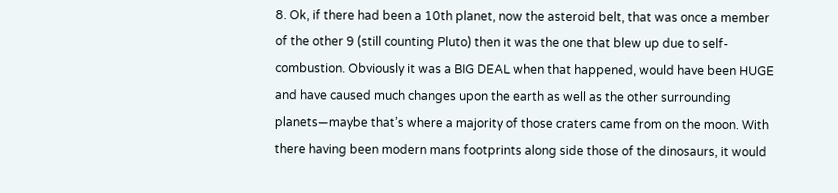8. Ok, if there had been a 10th planet, now the asteroid belt, that was once a member of the other 9 (still counting Pluto) then it was the one that blew up due to self-combustion. Obviously it was a BIG DEAL when that happened, would have been HUGE and have caused much changes upon the earth as well as the other surrounding planets—maybe that’s where a majority of those craters came from on the moon. With there having been modern mans footprints along side those of the dinosaurs, it would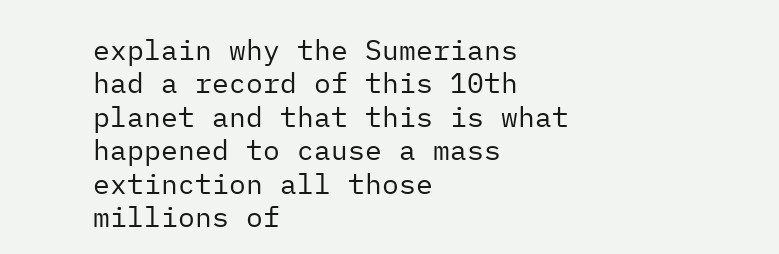explain why the Sumerians had a record of this 10th planet and that this is what happened to cause a mass extinction all those millions of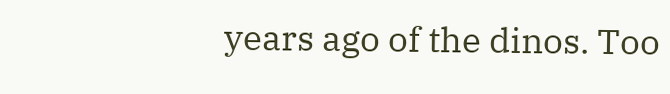years ago of the dinos. Too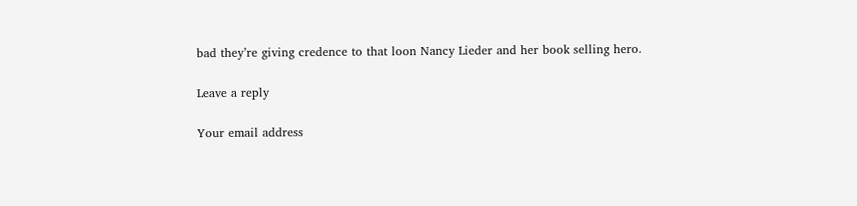bad they’re giving credence to that loon Nancy Lieder and her book selling hero.

Leave a reply

Your email address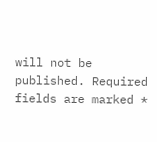will not be published. Required fields are marked *